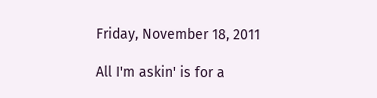Friday, November 18, 2011

All I'm askin' is for a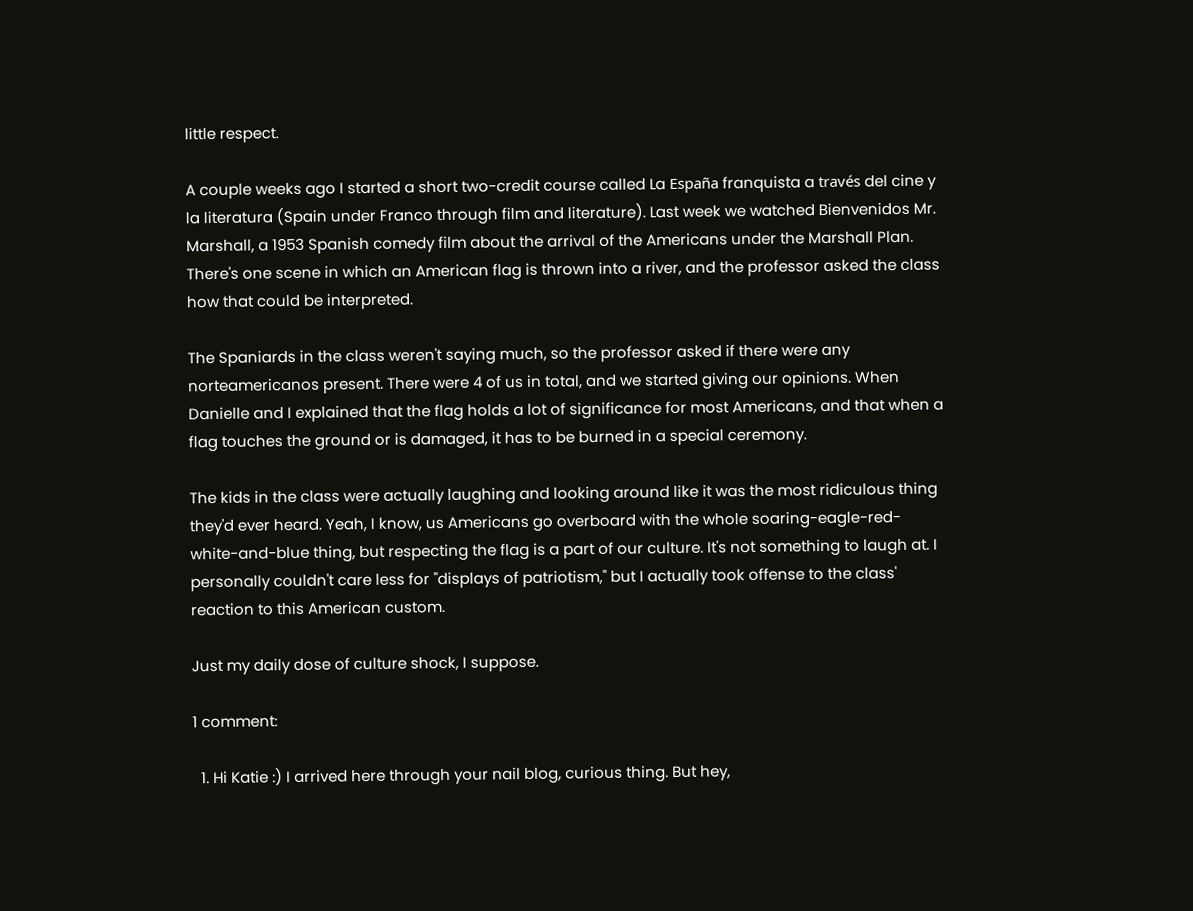little respect.

A couple weeks ago I started a short two-credit course called La España franquista a través del cine y la literatura (Spain under Franco through film and literature). Last week we watched Bienvenidos Mr. Marshall, a 1953 Spanish comedy film about the arrival of the Americans under the Marshall Plan. There's one scene in which an American flag is thrown into a river, and the professor asked the class how that could be interpreted.

The Spaniards in the class weren't saying much, so the professor asked if there were any norteamericanos present. There were 4 of us in total, and we started giving our opinions. When Danielle and I explained that the flag holds a lot of significance for most Americans, and that when a flag touches the ground or is damaged, it has to be burned in a special ceremony.

The kids in the class were actually laughing and looking around like it was the most ridiculous thing they'd ever heard. Yeah, I know, us Americans go overboard with the whole soaring-eagle-red-white-and-blue thing, but respecting the flag is a part of our culture. It's not something to laugh at. I personally couldn't care less for "displays of patriotism," but I actually took offense to the class' reaction to this American custom.

Just my daily dose of culture shock, I suppose.

1 comment:

  1. Hi Katie :) I arrived here through your nail blog, curious thing. But hey,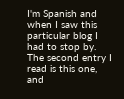I'm Spanish and when I saw this particular blog I had to stop by. The second entry I read is this one, and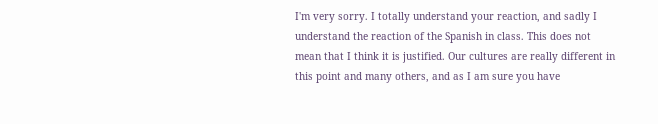I'm very sorry. I totally understand your reaction, and sadly I understand the reaction of the Spanish in class. This does not mean that I think it is justified. Our cultures are really different in this point and many others, and as I am sure you have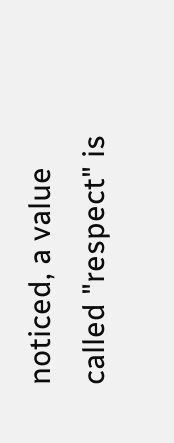noticed, a value called "respect" is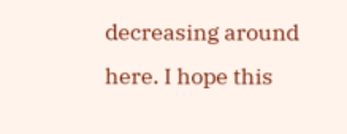decreasing around here. I hope this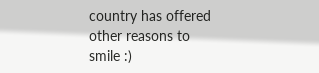country has offered other reasons to smile :)